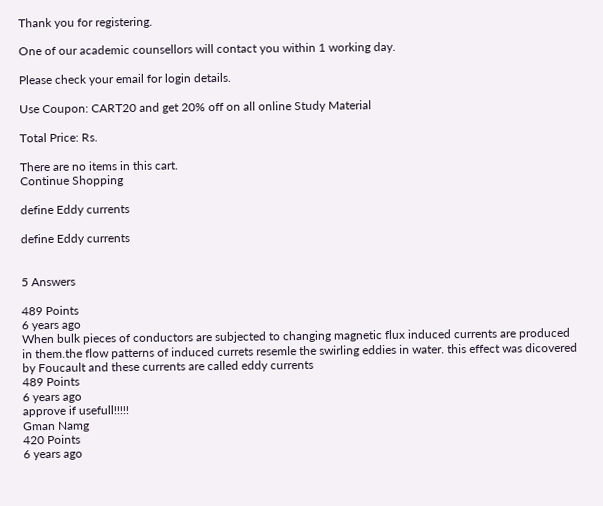Thank you for registering.

One of our academic counsellors will contact you within 1 working day.

Please check your email for login details.

Use Coupon: CART20 and get 20% off on all online Study Material

Total Price: Rs.

There are no items in this cart.
Continue Shopping

define Eddy currents

define Eddy currents


5 Answers

489 Points
6 years ago
When bulk pieces of conductors are subjected to changing magnetic flux induced currents are produced in them.the flow patterns of induced currets resemle the swirling eddies in water. this effect was dicovered by Foucault and these currents are called eddy currents
489 Points
6 years ago
approve if usefull!!!!!
Gman Namg
420 Points
6 years ago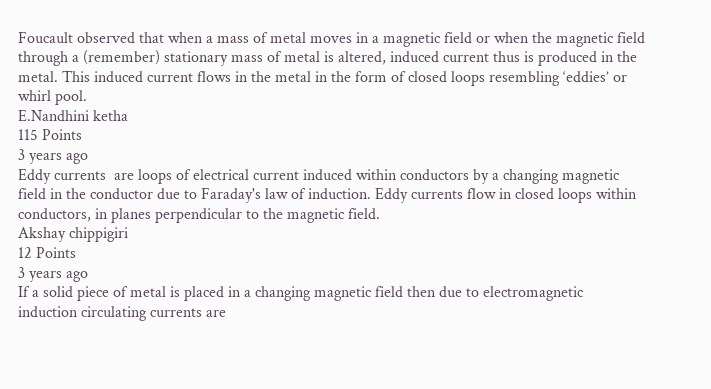Foucault observed that when a mass of metal moves in a magnetic field or when the magnetic field through a (remember) stationary mass of metal is altered, induced current thus is produced in the metal. This induced current flows in the metal in the form of closed loops resembling ‘eddies’ or whirl pool.
E.Nandhini ketha
115 Points
3 years ago
Eddy currents  are loops of electrical current induced within conductors by a changing magnetic field in the conductor due to Faraday's law of induction. Eddy currents flow in closed loops within conductors, in planes perpendicular to the magnetic field.
Akshay chippigiri
12 Points
3 years ago
If a solid piece of metal is placed in a changing magnetic field then due to electromagnetic induction circulating currents are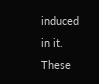induced in it. These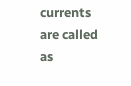currents are called as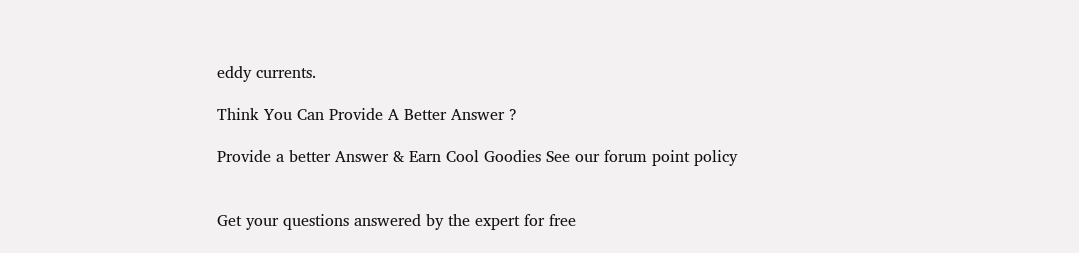eddy currents.

Think You Can Provide A Better Answer ?

Provide a better Answer & Earn Cool Goodies See our forum point policy


Get your questions answered by the expert for free